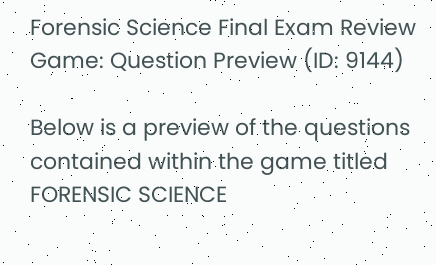Forensic Science Final Exam Review Game: Question Preview (ID: 9144)

Below is a preview of the questions contained within the game titled FORENSIC SCIENCE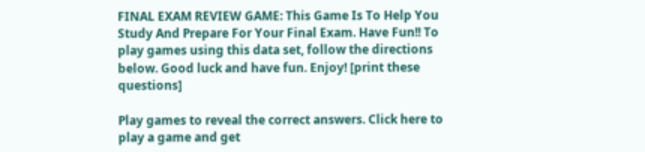FINAL EXAM REVIEW GAME: This Game Is To Help You Study And Prepare For Your Final Exam. Have Fun!! To play games using this data set, follow the directions below. Good luck and have fun. Enjoy! [print these questions]

Play games to reveal the correct answers. Click here to play a game and get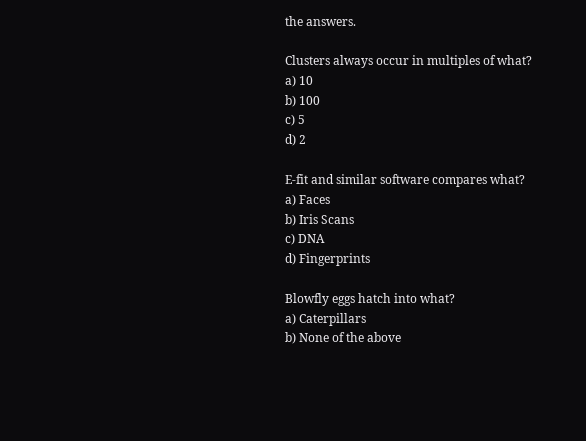the answers.

Clusters always occur in multiples of what?
a) 10
b) 100
c) 5
d) 2

E-fit and similar software compares what?
a) Faces
b) Iris Scans
c) DNA
d) Fingerprints

Blowfly eggs hatch into what?
a) Caterpillars
b) None of the above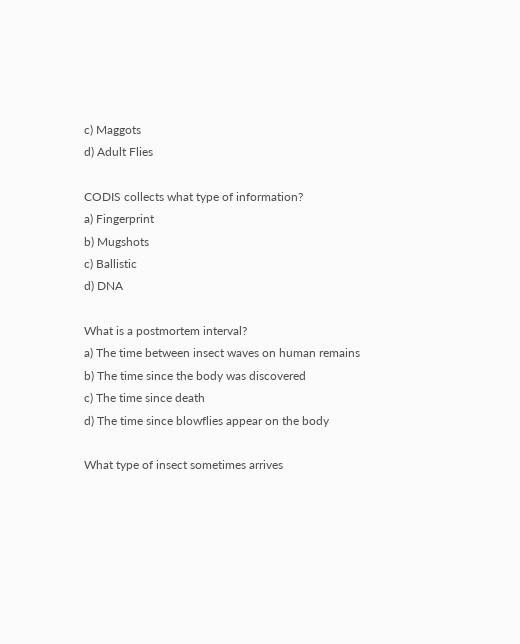c) Maggots
d) Adult Flies

CODIS collects what type of information?
a) Fingerprint
b) Mugshots
c) Ballistic
d) DNA

What is a postmortem interval?
a) The time between insect waves on human remains
b) The time since the body was discovered
c) The time since death
d) The time since blowflies appear on the body

What type of insect sometimes arrives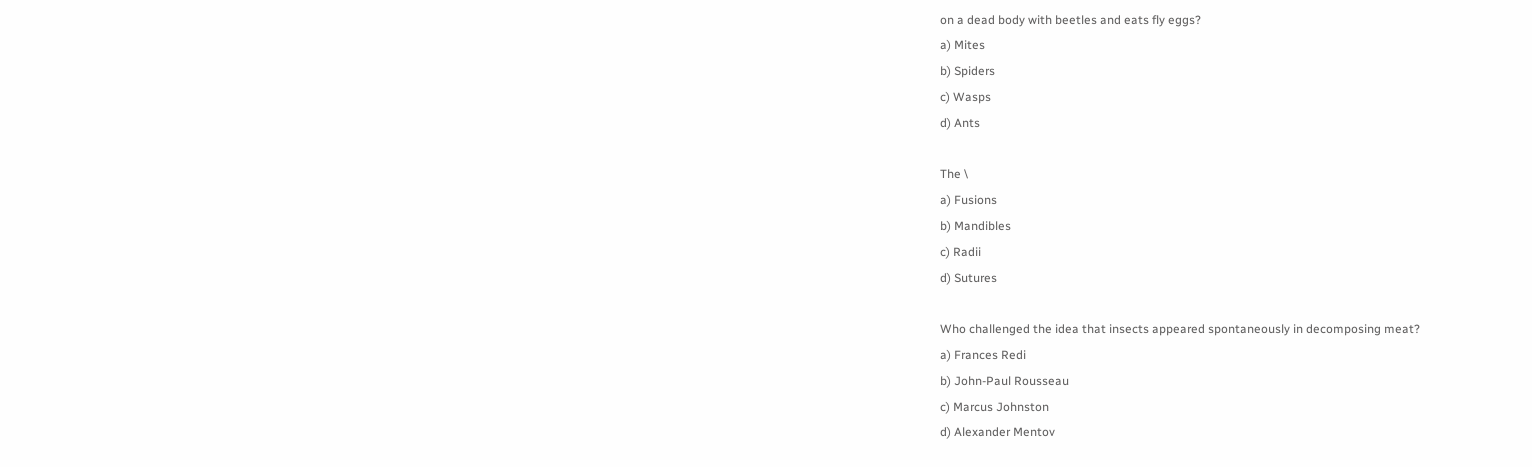on a dead body with beetles and eats fly eggs?
a) Mites
b) Spiders
c) Wasps
d) Ants

The \
a) Fusions
b) Mandibles
c) Radii
d) Sutures

Who challenged the idea that insects appeared spontaneously in decomposing meat?
a) Frances Redi
b) John-Paul Rousseau
c) Marcus Johnston
d) Alexander Mentov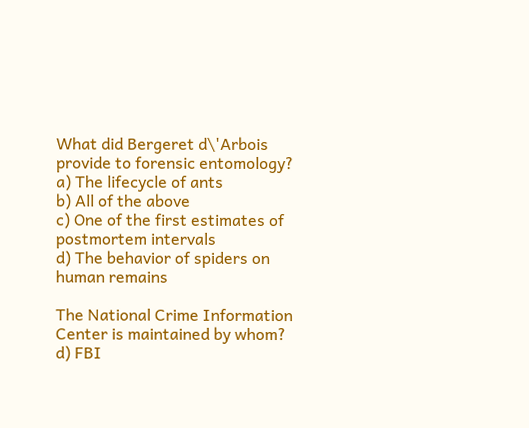What did Bergeret d\'Arbois provide to forensic entomology?
a) The lifecycle of ants
b) All of the above
c) One of the first estimates of postmortem intervals
d) The behavior of spiders on human remains

The National Crime Information Center is maintained by whom?
d) FBI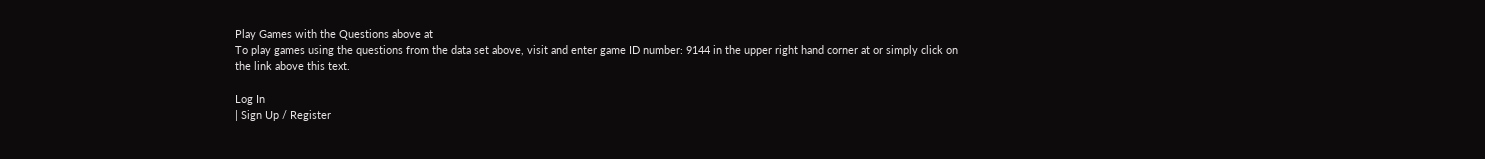Play Games with the Questions above at
To play games using the questions from the data set above, visit and enter game ID number: 9144 in the upper right hand corner at or simply click on the link above this text.

Log In
| Sign Up / Register